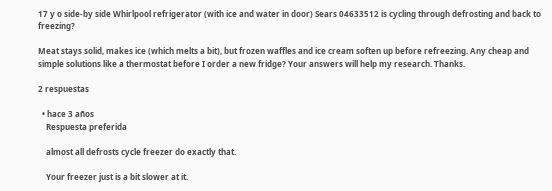17 y o side-by side Whirlpool refrigerator (with ice and water in door) Sears 04633512 is cycling through defrosting and back to freezing?

Meat stays solid, makes ice (which melts a bit), but frozen waffles and ice cream soften up before refreezing. Any cheap and simple solutions like a thermostat before I order a new fridge? Your answers will help my research. Thanks.

2 respuestas

  • hace 3 años
    Respuesta preferida

    almost all defrosts cycle freezer do exactly that.

    Your freezer just is a bit slower at it.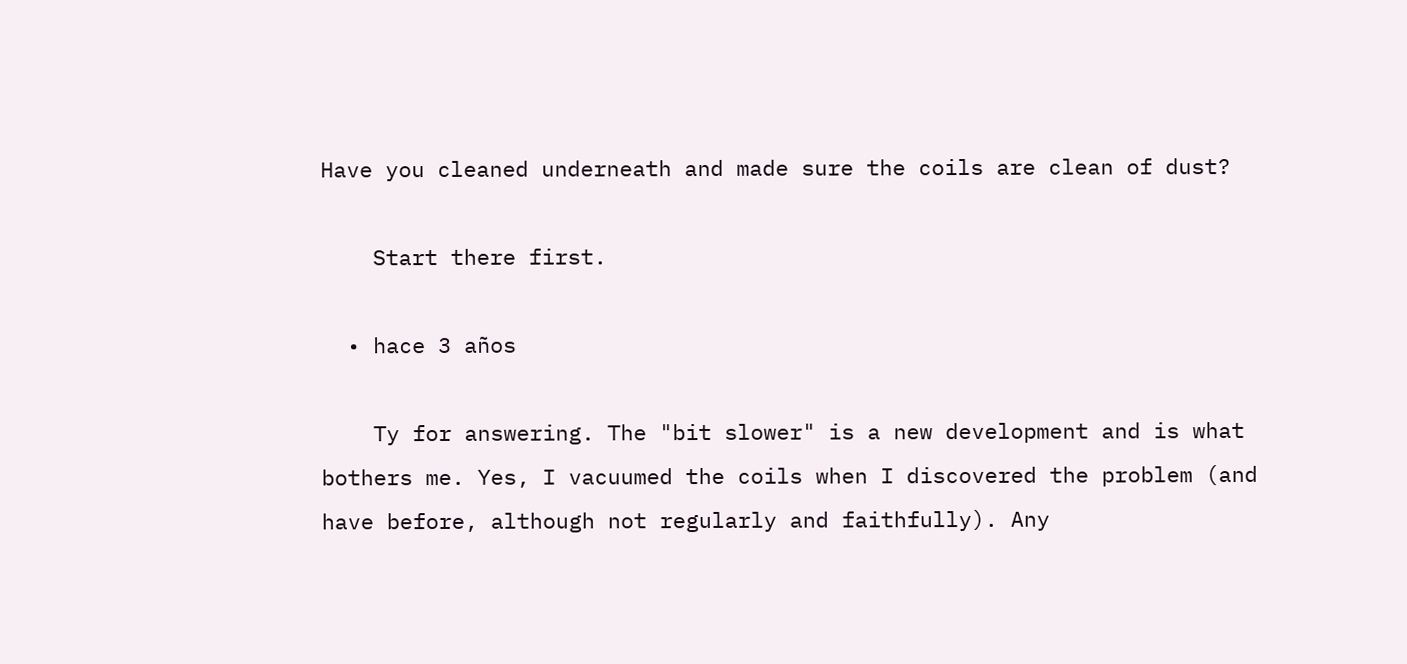Have you cleaned underneath and made sure the coils are clean of dust?

    Start there first.

  • hace 3 años

    Ty for answering. The "bit slower" is a new development and is what bothers me. Yes, I vacuumed the coils when I discovered the problem (and have before, although not regularly and faithfully). Any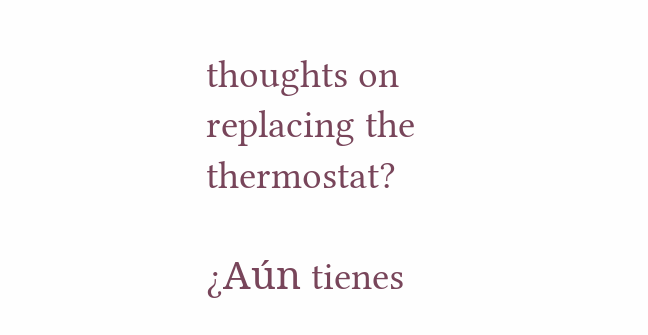thoughts on replacing the thermostat?

¿Aún tienes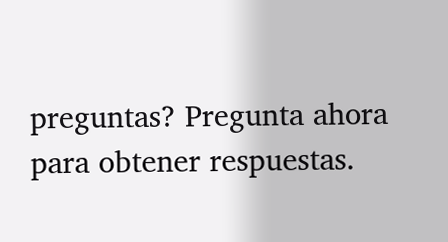preguntas? Pregunta ahora para obtener respuestas.